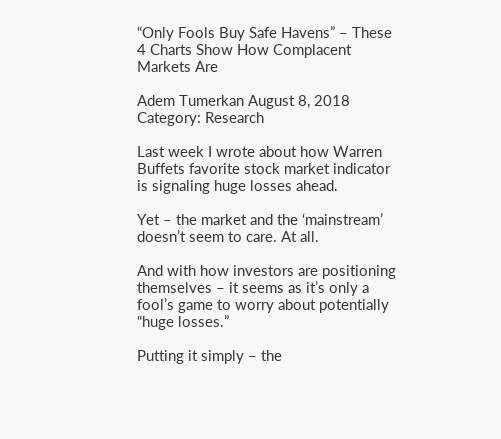“Only Fools Buy Safe Havens” – These 4 Charts Show How Complacent Markets Are

Adem Tumerkan August 8, 2018
Category: Research

Last week I wrote about how Warren Buffets favorite stock market indicator is signaling huge losses ahead.

Yet – the market and the ‘mainstream’ doesn’t seem to care. At all.

And with how investors are positioning themselves – it seems as it’s only a fool’s game to worry about potentially “huge losses.”

Putting it simply – the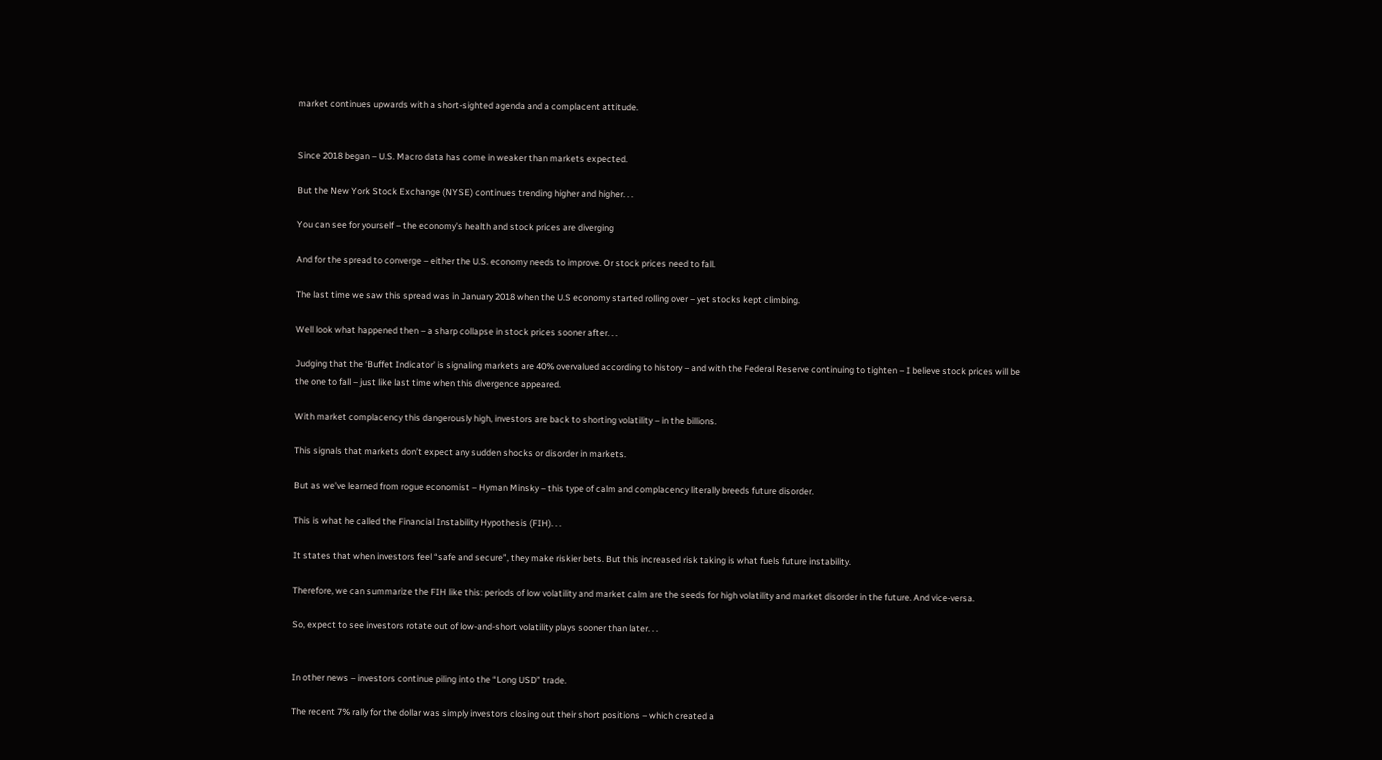market continues upwards with a short-sighted agenda and a complacent attitude.


Since 2018 began – U.S. Macro data has come in weaker than markets expected.

But the New York Stock Exchange (NYSE) continues trending higher and higher. . .

You can see for yourself – the economy’s health and stock prices are diverging

And for the spread to converge – either the U.S. economy needs to improve. Or stock prices need to fall.

The last time we saw this spread was in January 2018 when the U.S economy started rolling over – yet stocks kept climbing.

Well look what happened then – a sharp collapse in stock prices sooner after. . .

Judging that the ‘Buffet Indicator’ is signaling markets are 40% overvalued according to history – and with the Federal Reserve continuing to tighten – I believe stock prices will be the one to fall – just like last time when this divergence appeared.

With market complacency this dangerously high, investors are back to shorting volatility – in the billions.

This signals that markets don’t expect any sudden shocks or disorder in markets.

But as we’ve learned from rogue economist – Hyman Minsky – this type of calm and complacency literally breeds future disorder.

This is what he called the Financial Instability Hypothesis (FIH). . .

It states that when investors feel “safe and secure”, they make riskier bets. But this increased risk taking is what fuels future instability.

Therefore, we can summarize the FIH like this: periods of low volatility and market calm are the seeds for high volatility and market disorder in the future. And vice-versa.

So, expect to see investors rotate out of low-and-short volatility plays sooner than later. . .


In other news – investors continue piling into the “Long USD” trade.

The recent 7% rally for the dollar was simply investors closing out their short positions – which created a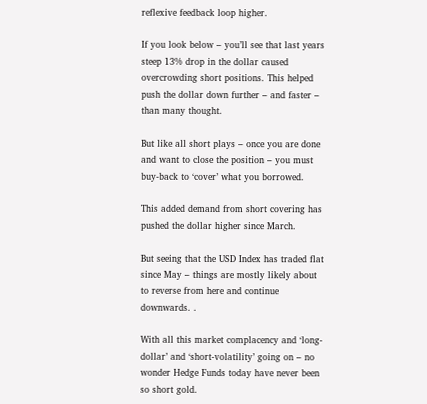reflexive feedback loop higher.

If you look below – you’ll see that last years steep 13% drop in the dollar caused overcrowding short positions. This helped push the dollar down further – and faster – than many thought.

But like all short plays – once you are done and want to close the position – you must buy-back to ‘cover’ what you borrowed.

This added demand from short covering has pushed the dollar higher since March.

But seeing that the USD Index has traded flat since May – things are mostly likely about to reverse from here and continue downwards. .

With all this market complacency and ‘long-dollar’ and ‘short-volatility’ going on – no wonder Hedge Funds today have never been so short gold.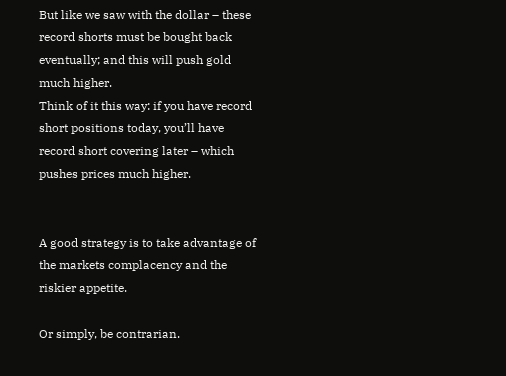But like we saw with the dollar – these record shorts must be bought back eventually; and this will push gold much higher.
Think of it this way: if you have record short positions today, you’ll have record short covering later – which pushes prices much higher.


A good strategy is to take advantage of the markets complacency and the riskier appetite.

Or simply, be contrarian.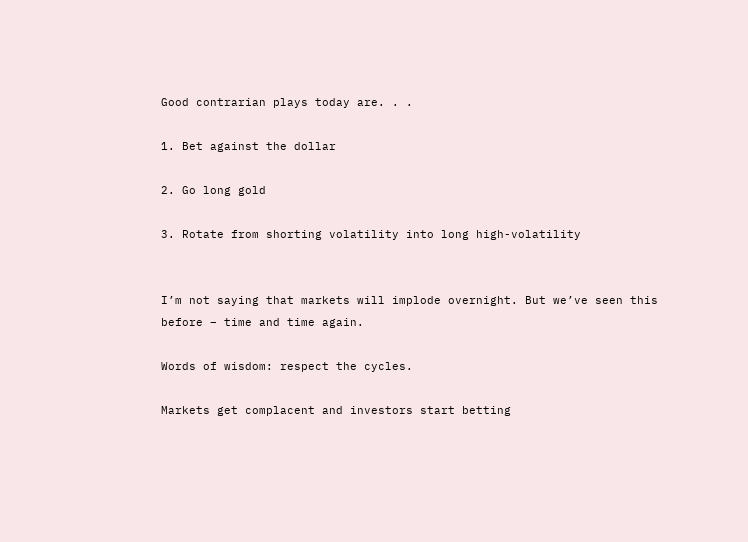Good contrarian plays today are. . .

1. Bet against the dollar

2. Go long gold

3. Rotate from shorting volatility into long high-volatility


I’m not saying that markets will implode overnight. But we’ve seen this before – time and time again.

Words of wisdom: respect the cycles.

Markets get complacent and investors start betting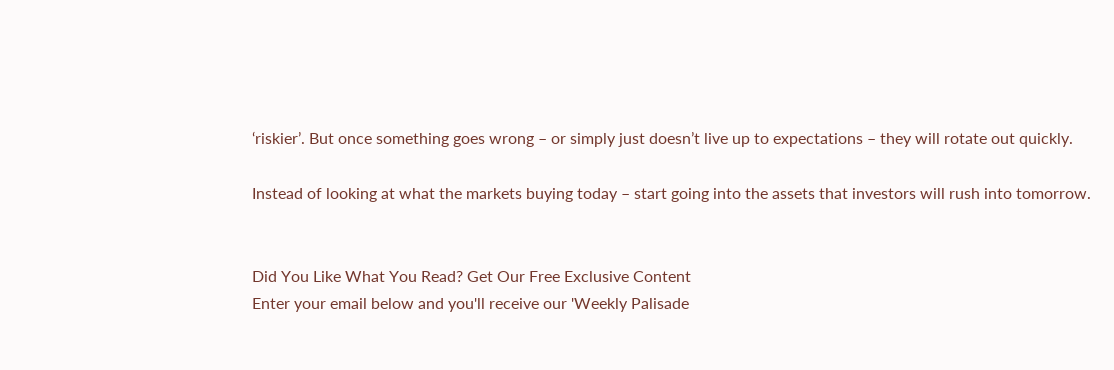‘riskier’. But once something goes wrong – or simply just doesn’t live up to expectations – they will rotate out quickly.

Instead of looking at what the markets buying today – start going into the assets that investors will rush into tomorrow.


Did You Like What You Read? Get Our Free Exclusive Content
Enter your email below and you'll receive our 'Weekly Palisade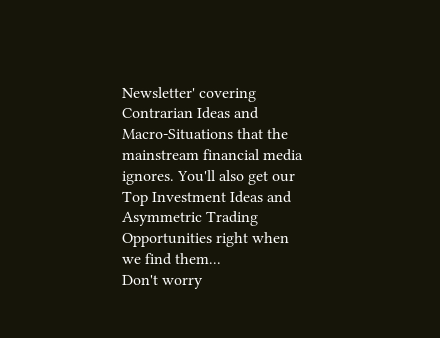Newsletter' covering Contrarian Ideas and Macro-Situations that the mainstream financial media ignores. You'll also get our Top Investment Ideas and Asymmetric Trading Opportunities right when we find them...
Don't worry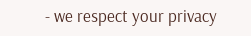- we respect your privacy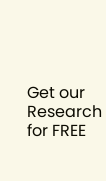Get our Research for FREE